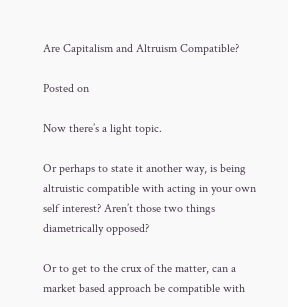Are Capitalism and Altruism Compatible?

Posted on

Now there’s a light topic.

Or perhaps to state it another way, is being altruistic compatible with acting in your own self interest? Aren’t those two things diametrically opposed?

Or to get to the crux of the matter, can a market based approach be compatible with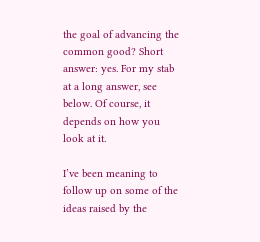the goal of advancing the common good? Short answer: yes. For my stab at a long answer, see below. Of course, it depends on how you look at it.

I’ve been meaning to follow up on some of the ideas raised by the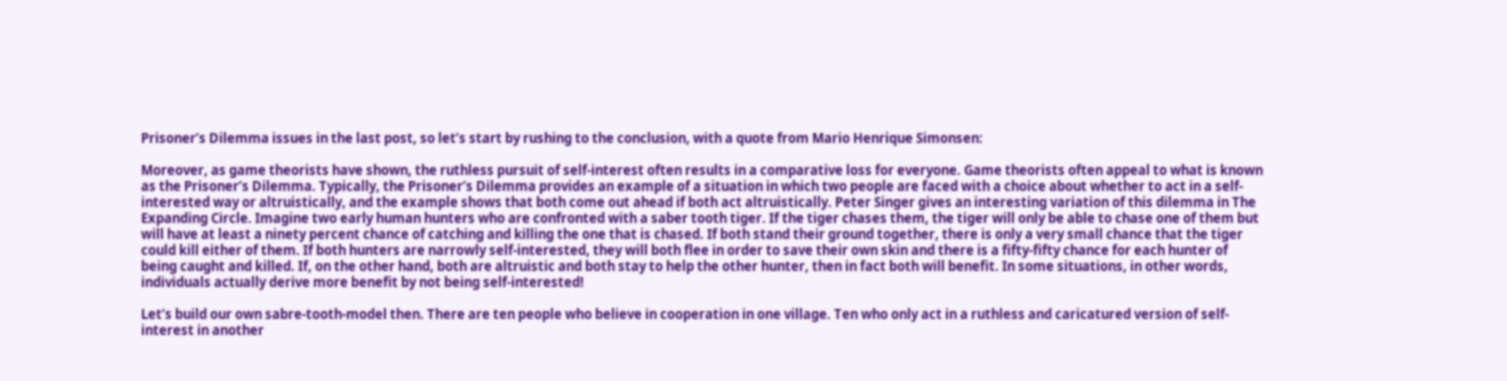Prisoner’s Dilemma issues in the last post, so let’s start by rushing to the conclusion, with a quote from Mario Henrique Simonsen:

Moreover, as game theorists have shown, the ruthless pursuit of self-interest often results in a comparative loss for everyone. Game theorists often appeal to what is known as the Prisoner’s Dilemma. Typically, the Prisoner’s Dilemma provides an example of a situation in which two people are faced with a choice about whether to act in a self-interested way or altruistically, and the example shows that both come out ahead if both act altruistically. Peter Singer gives an interesting variation of this dilemma in The Expanding Circle. Imagine two early human hunters who are confronted with a saber tooth tiger. If the tiger chases them, the tiger will only be able to chase one of them but will have at least a ninety percent chance of catching and killing the one that is chased. If both stand their ground together, there is only a very small chance that the tiger could kill either of them. If both hunters are narrowly self-interested, they will both flee in order to save their own skin and there is a fifty-fifty chance for each hunter of being caught and killed. If, on the other hand, both are altruistic and both stay to help the other hunter, then in fact both will benefit. In some situations, in other words, individuals actually derive more benefit by not being self-interested!

Let’s build our own sabre-tooth-model then. There are ten people who believe in cooperation in one village. Ten who only act in a ruthless and caricatured version of self-interest in another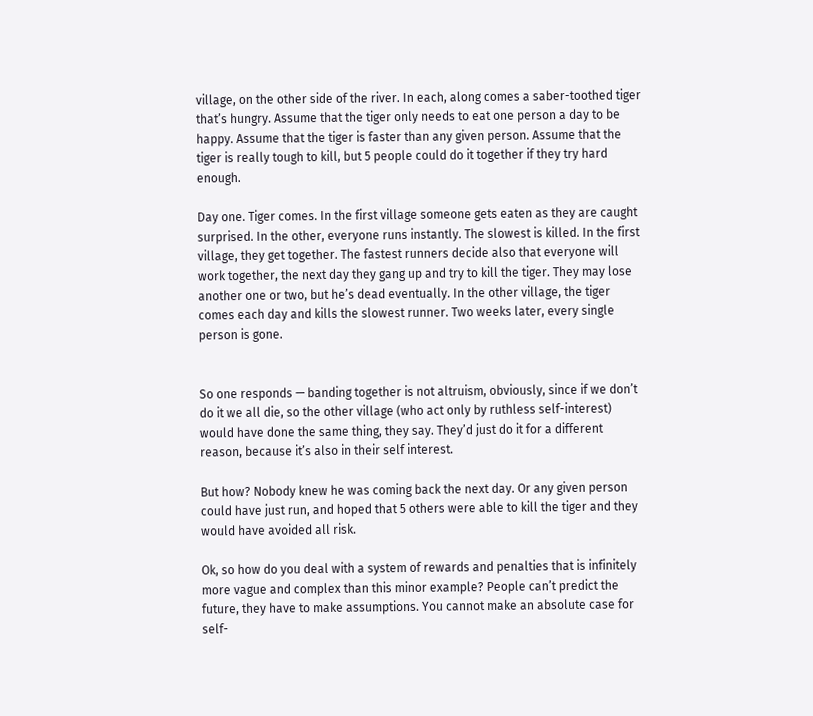village, on the other side of the river. In each, along comes a saber-toothed tiger that’s hungry. Assume that the tiger only needs to eat one person a day to be happy. Assume that the tiger is faster than any given person. Assume that the tiger is really tough to kill, but 5 people could do it together if they try hard enough.

Day one. Tiger comes. In the first village someone gets eaten as they are caught surprised. In the other, everyone runs instantly. The slowest is killed. In the first village, they get together. The fastest runners decide also that everyone will work together, the next day they gang up and try to kill the tiger. They may lose another one or two, but he’s dead eventually. In the other village, the tiger comes each day and kills the slowest runner. Two weeks later, every single person is gone.


So one responds — banding together is not altruism, obviously, since if we don’t do it we all die, so the other village (who act only by ruthless self-interest) would have done the same thing, they say. They’d just do it for a different reason, because it’s also in their self interest.

But how? Nobody knew he was coming back the next day. Or any given person could have just run, and hoped that 5 others were able to kill the tiger and they would have avoided all risk.

Ok, so how do you deal with a system of rewards and penalties that is infinitely more vague and complex than this minor example? People can’t predict the future, they have to make assumptions. You cannot make an absolute case for self-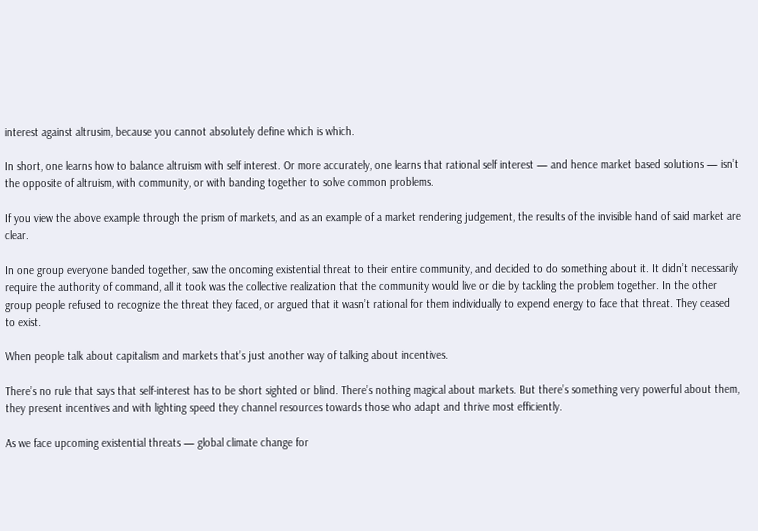interest against altrusim, because you cannot absolutely define which is which.

In short, one learns how to balance altruism with self interest. Or more accurately, one learns that rational self interest — and hence market based solutions — isn’t the opposite of altruism, with community, or with banding together to solve common problems.

If you view the above example through the prism of markets, and as an example of a market rendering judgement, the results of the invisible hand of said market are clear.

In one group everyone banded together, saw the oncoming existential threat to their entire community, and decided to do something about it. It didn’t necessarily require the authority of command, all it took was the collective realization that the community would live or die by tackling the problem together. In the other group people refused to recognize the threat they faced, or argued that it wasn’t rational for them individually to expend energy to face that threat. They ceased to exist.

When people talk about capitalism and markets that’s just another way of talking about incentives.

There’s no rule that says that self-interest has to be short sighted or blind. There’s nothing magical about markets. But there’s something very powerful about them, they present incentives and with lighting speed they channel resources towards those who adapt and thrive most efficiently.

As we face upcoming existential threats — global climate change for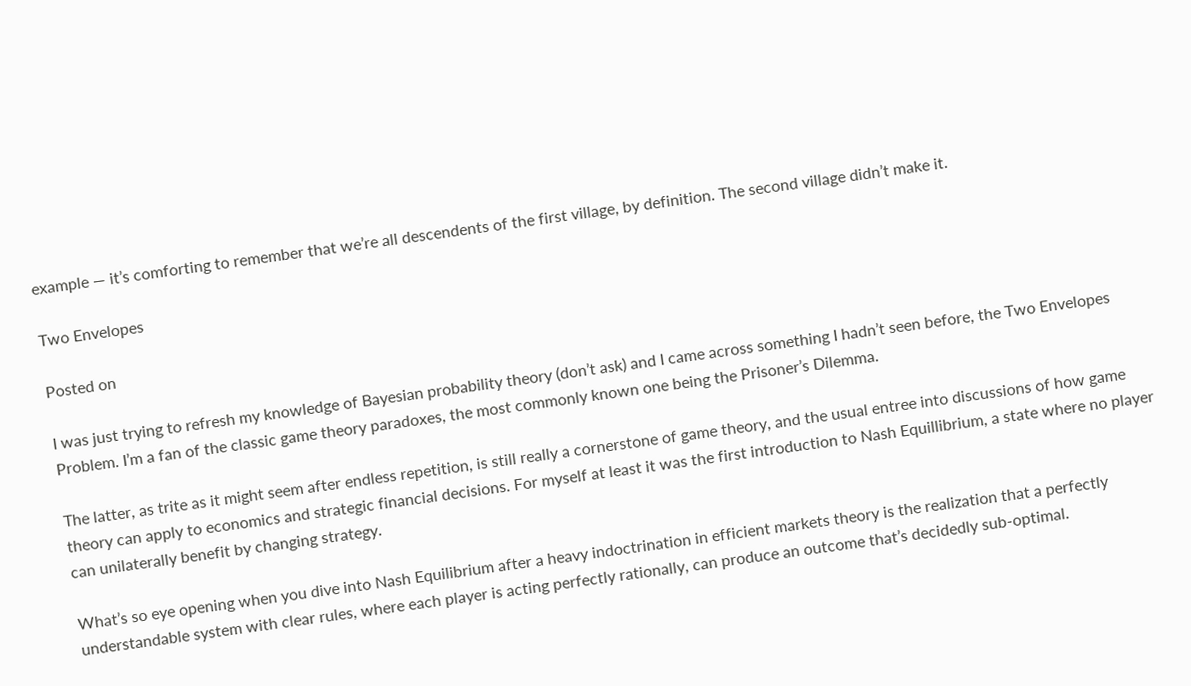example — it’s comforting to remember that we’re all descendents of the first village, by definition. The second village didn’t make it.

Two Envelopes

Posted on

I was just trying to refresh my knowledge of Bayesian probability theory (don’t ask) and I came across something I hadn’t seen before, the Two Envelopes Problem. I’m a fan of the classic game theory paradoxes, the most commonly known one being the Prisoner’s Dilemma.

The latter, as trite as it might seem after endless repetition, is still really a cornerstone of game theory, and the usual entree into discussions of how game theory can apply to economics and strategic financial decisions. For myself at least it was the first introduction to Nash Equillibrium, a state where no player can unilaterally benefit by changing strategy.

What’s so eye opening when you dive into Nash Equilibrium after a heavy indoctrination in efficient markets theory is the realization that a perfectly understandable system with clear rules, where each player is acting perfectly rationally, can produce an outcome that’s decidedly sub-optimal.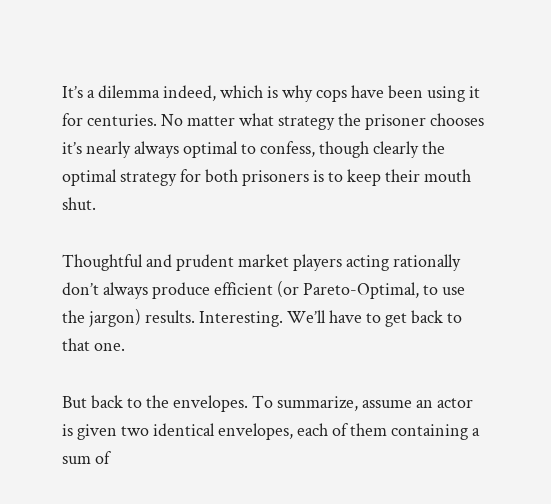It’s a dilemma indeed, which is why cops have been using it for centuries. No matter what strategy the prisoner chooses it’s nearly always optimal to confess, though clearly the optimal strategy for both prisoners is to keep their mouth shut.

Thoughtful and prudent market players acting rationally don’t always produce efficient (or Pareto-Optimal, to use the jargon) results. Interesting. We’ll have to get back to that one.

But back to the envelopes. To summarize, assume an actor is given two identical envelopes, each of them containing a sum of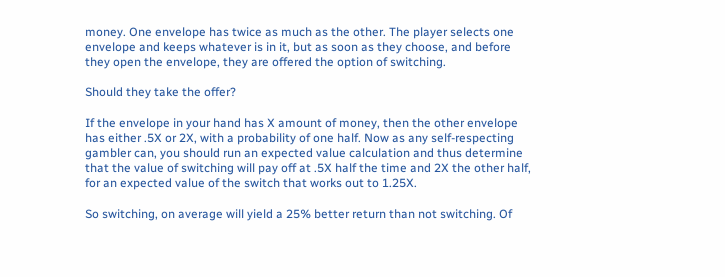money. One envelope has twice as much as the other. The player selects one envelope and keeps whatever is in it, but as soon as they choose, and before they open the envelope, they are offered the option of switching.

Should they take the offer?

If the envelope in your hand has X amount of money, then the other envelope has either .5X or 2X, with a probability of one half. Now as any self-respecting gambler can, you should run an expected value calculation and thus determine that the value of switching will pay off at .5X half the time and 2X the other half, for an expected value of the switch that works out to 1.25X.

So switching, on average will yield a 25% better return than not switching. Of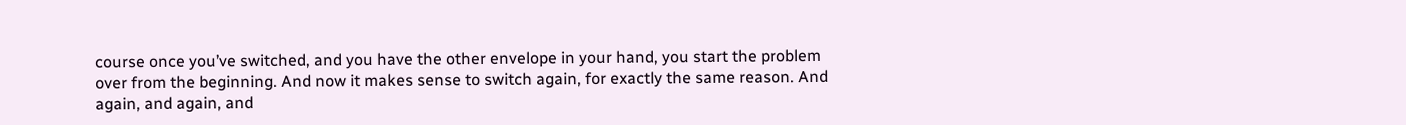course once you’ve switched, and you have the other envelope in your hand, you start the problem over from the beginning. And now it makes sense to switch again, for exactly the same reason. And again, and again, and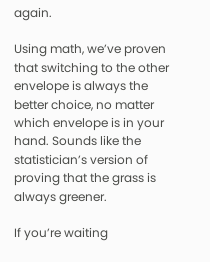again.

Using math, we’ve proven that switching to the other envelope is always the better choice, no matter which envelope is in your hand. Sounds like the statistician’s version of proving that the grass is always greener.

If you’re waiting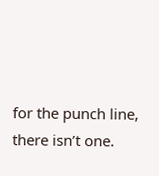for the punch line, there isn’t one.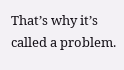That’s why it’s called a problem.